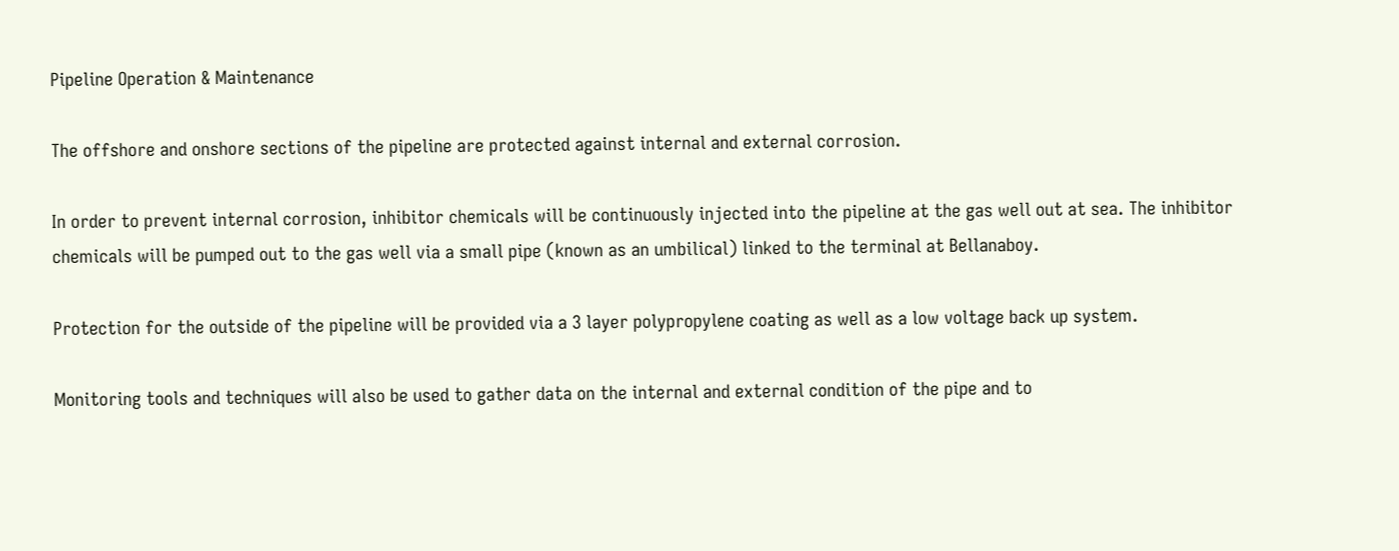Pipeline Operation & Maintenance

The offshore and onshore sections of the pipeline are protected against internal and external corrosion.

In order to prevent internal corrosion, inhibitor chemicals will be continuously injected into the pipeline at the gas well out at sea. The inhibitor chemicals will be pumped out to the gas well via a small pipe (known as an umbilical) linked to the terminal at Bellanaboy.

Protection for the outside of the pipeline will be provided via a 3 layer polypropylene coating as well as a low voltage back up system.

Monitoring tools and techniques will also be used to gather data on the internal and external condition of the pipe and to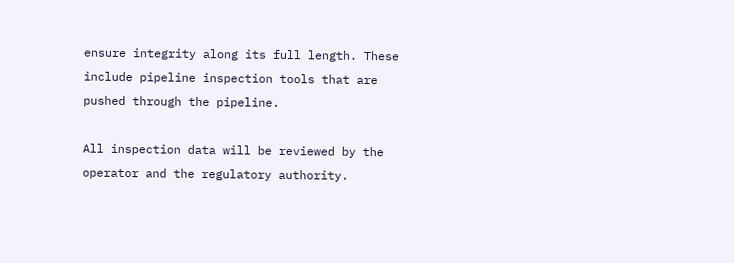ensure integrity along its full length. These include pipeline inspection tools that are pushed through the pipeline.

All inspection data will be reviewed by the operator and the regulatory authority.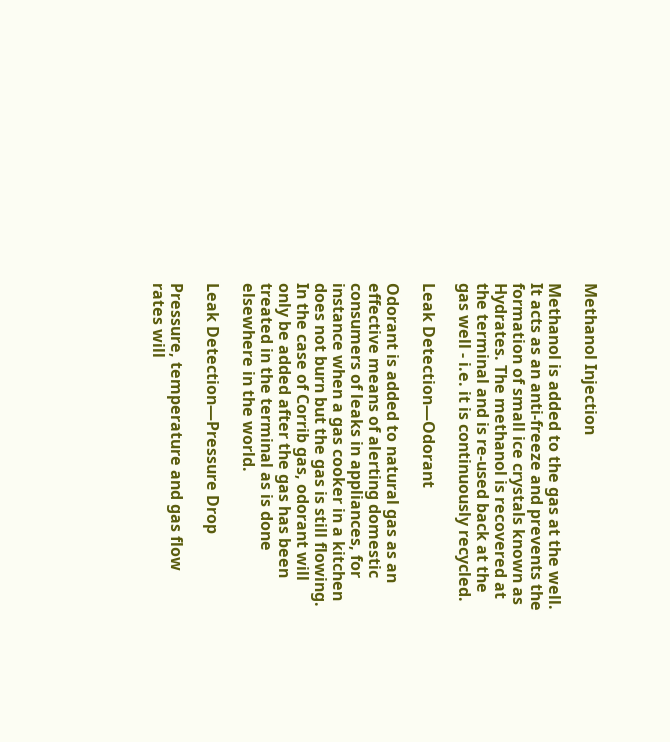Methanol Injection

Methanol is added to the gas at the well. It acts as an anti-freeze and prevents the formation of small ice crystals known as Hydrates. The methanol is recovered at the terminal and is re-used back at the gas well - i.e. it is continuously recycled.

Leak Detection—Odorant

Odorant is added to natural gas as an effective means of alerting domestic consumers of leaks in appliances, for instance when a gas cooker in a kitchen does not burn but the gas is still flowing. In the case of Corrib gas, odorant will only be added after the gas has been treated in the terminal as is done elsewhere in the world.

Leak Detection—Pressure Drop

Pressure, temperature and gas flow rates will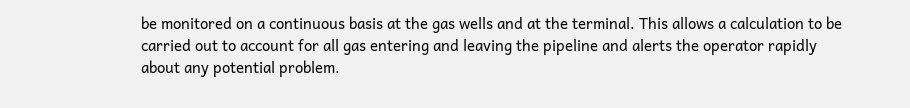be monitored on a continuous basis at the gas wells and at the terminal. This allows a calculation to be carried out to account for all gas entering and leaving the pipeline and alerts the operator rapidly about any potential problem.